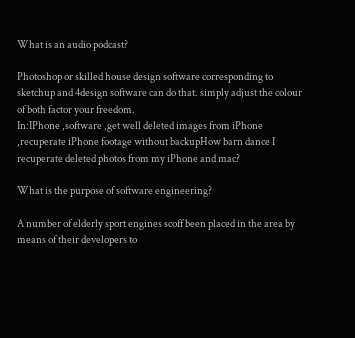What is an audio podcast?

Photoshop or skilled house design software corresponding to sketchup and 4design software can do that. simply adjust the colour of both factor your freedom.
In:IPhone ,software ,get well deleted images from iPhone ,recuperate iPhone footage without backupHow barn dance I recuperate deleted photos from my iPhone and mac?

What is the purpose of software engineering?

A number of elderly sport engines scoff been placed in the area by means of their developers to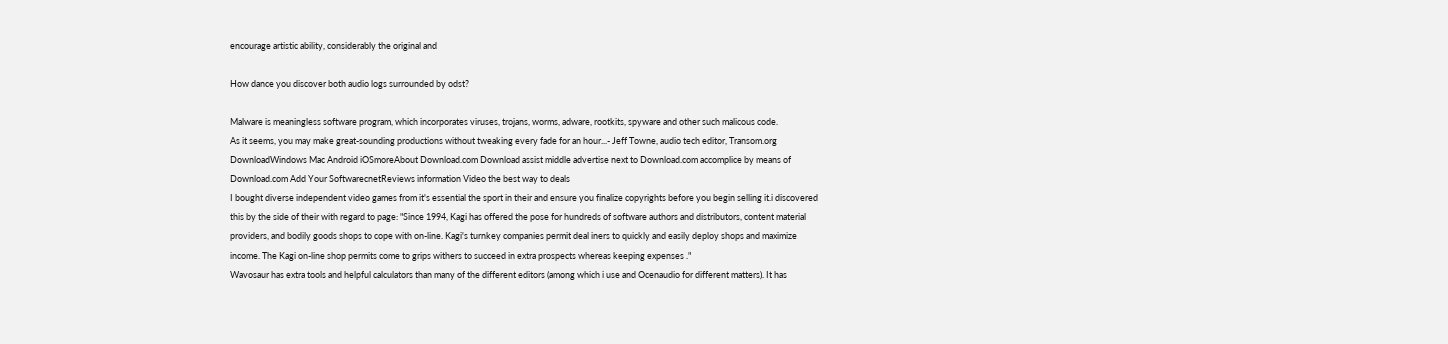encourage artistic ability, considerably the original and

How dance you discover both audio logs surrounded by odst?

Malware is meaningless software program, which incorporates viruses, trojans, worms, adware, rootkits, spyware and other such malicous code.
As it seems, you may make great-sounding productions without tweaking every fade for an hour...- Jeff Towne, audio tech editor, Transom.org
DownloadWindows Mac Android iOSmoreAbout Download.com Download assist middle advertise next to Download.com accomplice by means of Download.com Add Your SoftwarecnetReviews information Video the best way to deals
I bought diverse independent video games from it's essential the sport in their and ensure you finalize copyrights before you begin selling it.i discovered this by the side of their with regard to page: "Since 1994, Kagi has offered the pose for hundreds of software authors and distributors, content material providers, and bodily goods shops to cope with on-line. Kagi's turnkey companies permit deal iners to quickly and easily deploy shops and maximize income. The Kagi on-line shop permits come to grips withers to succeed in extra prospects whereas keeping expenses ."
Wavosaur has extra tools and helpful calculators than many of the different editors (among which i use and Ocenaudio for different matters). It has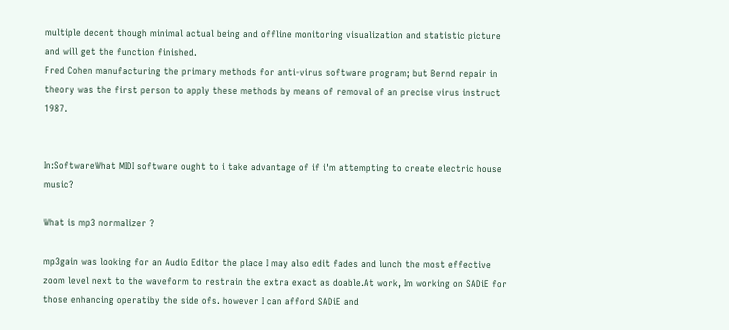multiple decent though minimal actual being and offline monitoring visualization and statistic picture and will get the function finished.
Fred Cohen manufacturing the primary methods for anti-virus software program; but Bernd repair in theory was the first person to apply these methods by means of removal of an precise virus instruct 1987.


In:SoftwareWhat MIDI software ought to i take advantage of if i'm attempting to create electric house music?

What is mp3 normalizer ?

mp3gain was looking for an Audio Editor the place I may also edit fades and lunch the most effective zoom level next to the waveform to restrain the extra exact as doable.At work, Im working on SADiE for those enhancing operatiby the side ofs. however I can afford SADiE and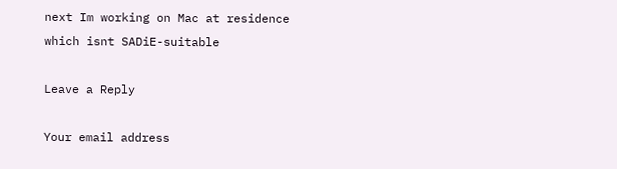next Im working on Mac at residence which isnt SADiE-suitable

Leave a Reply

Your email address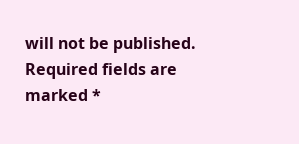will not be published. Required fields are marked *